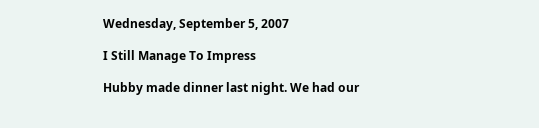Wednesday, September 5, 2007

I Still Manage To Impress

Hubby made dinner last night. We had our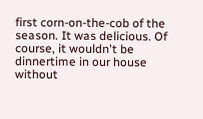first corn-on-the-cob of the season. It was delicious. Of course, it wouldn't be dinnertime in our house without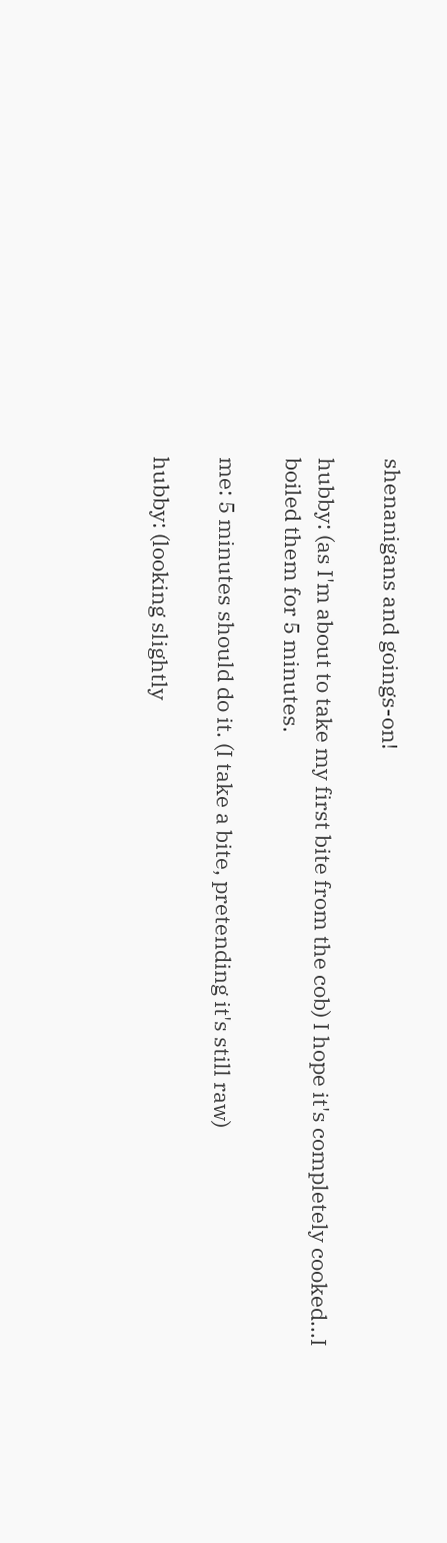shenanigans and goings-on!

hubby: (as I'm about to take my first bite from the cob) I hope it's completely cooked...I boiled them for 5 minutes.

me: 5 minutes should do it. (I take a bite, pretending it's still raw)

hubby: (looking slightly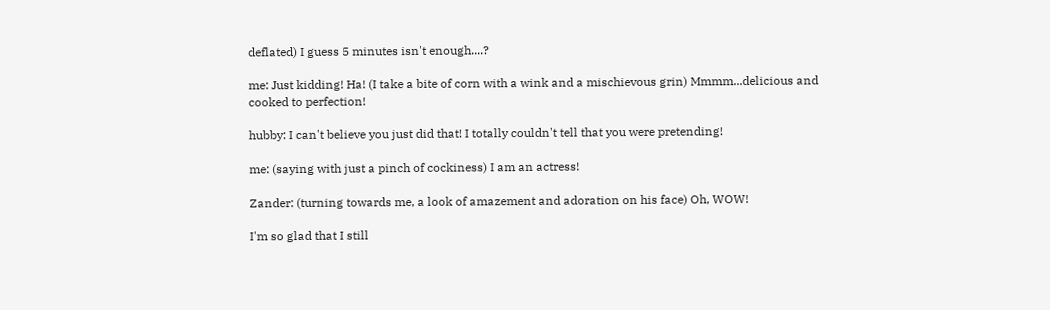deflated) I guess 5 minutes isn't enough....?

me: Just kidding! Ha! (I take a bite of corn with a wink and a mischievous grin) Mmmm...delicious and cooked to perfection!

hubby: I can't believe you just did that! I totally couldn't tell that you were pretending!

me: (saying with just a pinch of cockiness) I am an actress!

Zander: (turning towards me, a look of amazement and adoration on his face) Oh, WOW!

I'm so glad that I still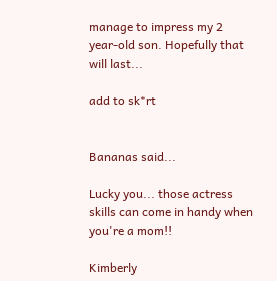manage to impress my 2 year-old son. Hopefully that will last...

add to sk*rt


Bananas said...

Lucky you... those actress skills can come in handy when you're a mom!!

Kimberly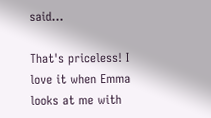said...

That's priceless! I love it when Emma looks at me with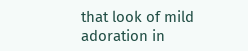that look of mild adoration in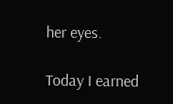her eyes.

Today I earned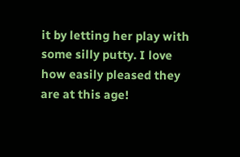it by letting her play with some silly putty. I love how easily pleased they are at this age!